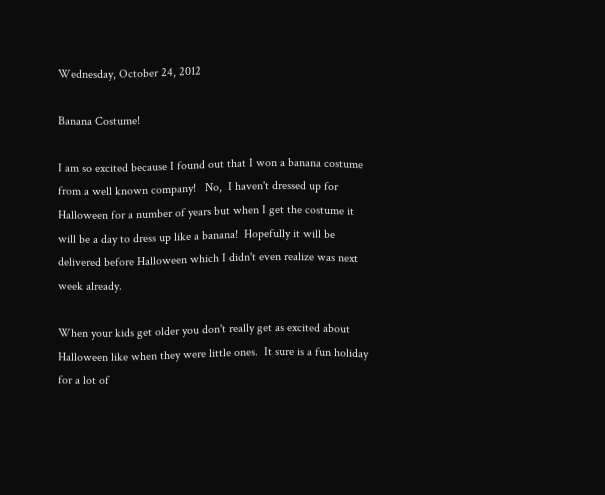Wednesday, October 24, 2012

Banana Costume!

I am so excited because I found out that I won a banana costume from a well known company!   No,  I haven't dressed up for Halloween for a number of years but when I get the costume it will be a day to dress up like a banana!  Hopefully it will be delivered before Halloween which I didn't even realize was next week already.

When your kids get older you don't really get as excited about Halloween like when they were little ones.  It sure is a fun holiday for a lot of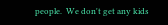people.  We don't get any kids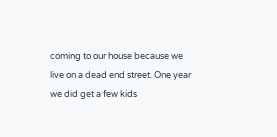coming to our house because we live on a dead end street. One year we did get a few kids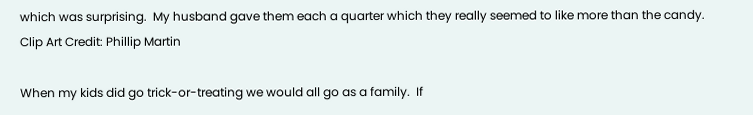which was surprising.  My husband gave them each a quarter which they really seemed to like more than the candy.
Clip Art Credit: Phillip Martin

When my kids did go trick-or-treating we would all go as a family.  If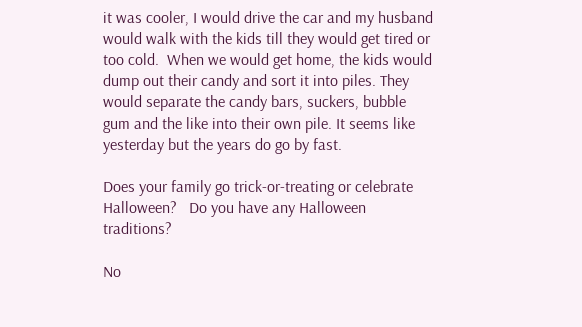it was cooler, I would drive the car and my husband would walk with the kids till they would get tired or too cold.  When we would get home, the kids would dump out their candy and sort it into piles. They would separate the candy bars, suckers, bubble gum and the like into their own pile. It seems like yesterday but the years do go by fast.

Does your family go trick-or-treating or celebrate Halloween?   Do you have any Halloween traditions?

No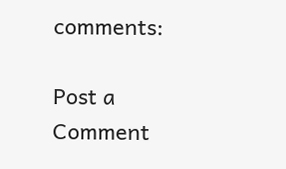comments:

Post a Comment